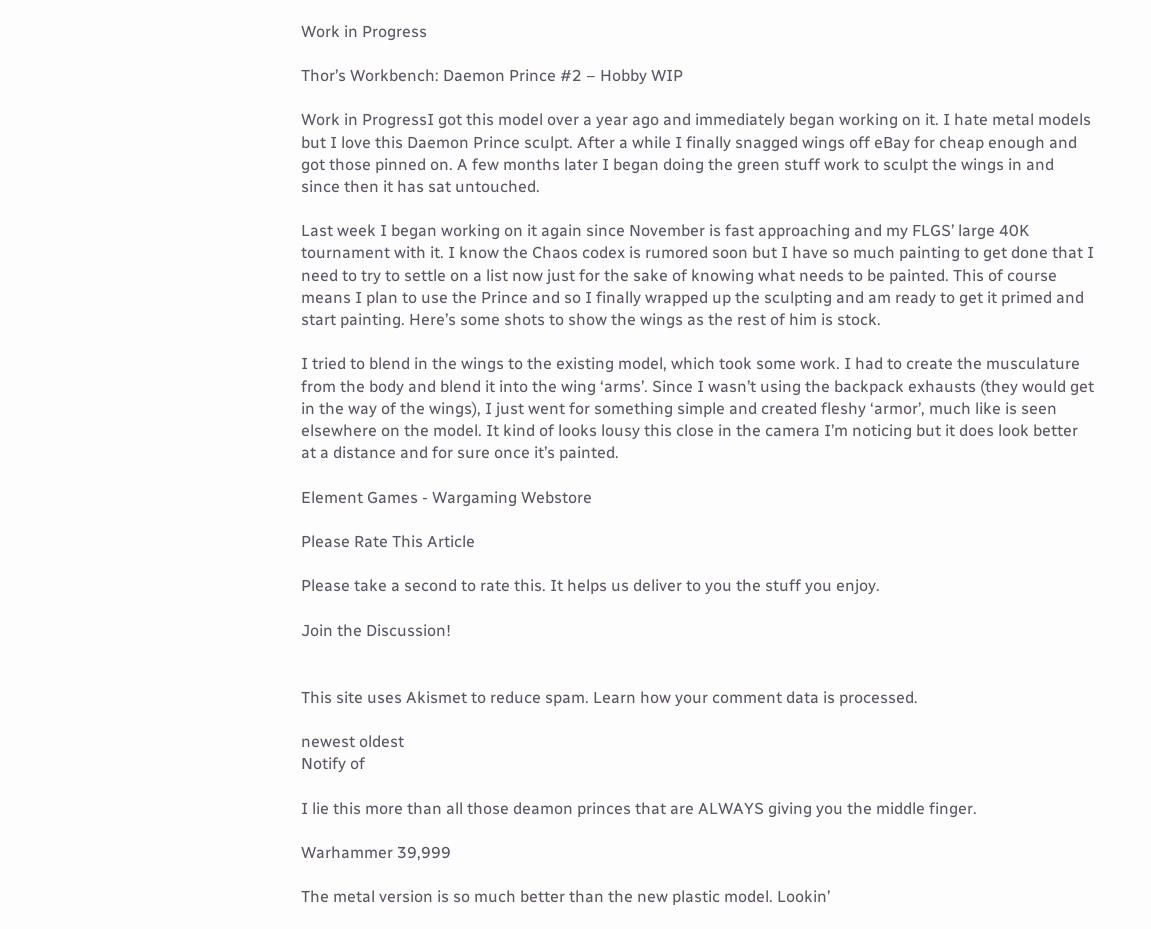Work in Progress

Thor’s Workbench: Daemon Prince #2 – Hobby WIP

Work in ProgressI got this model over a year ago and immediately began working on it. I hate metal models but I love this Daemon Prince sculpt. After a while I finally snagged wings off eBay for cheap enough and got those pinned on. A few months later I began doing the green stuff work to sculpt the wings in and since then it has sat untouched.

Last week I began working on it again since November is fast approaching and my FLGS’ large 40K tournament with it. I know the Chaos codex is rumored soon but I have so much painting to get done that I need to try to settle on a list now just for the sake of knowing what needs to be painted. This of course means I plan to use the Prince and so I finally wrapped up the sculpting and am ready to get it primed and start painting. Here’s some shots to show the wings as the rest of him is stock.

I tried to blend in the wings to the existing model, which took some work. I had to create the musculature from the body and blend it into the wing ‘arms’. Since I wasn’t using the backpack exhausts (they would get in the way of the wings), I just went for something simple and created fleshy ‘armor’, much like is seen elsewhere on the model. It kind of looks lousy this close in the camera I’m noticing but it does look better at a distance and for sure once it’s painted.

Element Games - Wargaming Webstore

Please Rate This Article

Please take a second to rate this. It helps us deliver to you the stuff you enjoy.

Join the Discussion!


This site uses Akismet to reduce spam. Learn how your comment data is processed.

newest oldest
Notify of

I lie this more than all those deamon princes that are ALWAYS giving you the middle finger.

Warhammer 39,999

The metal version is so much better than the new plastic model. Lookin’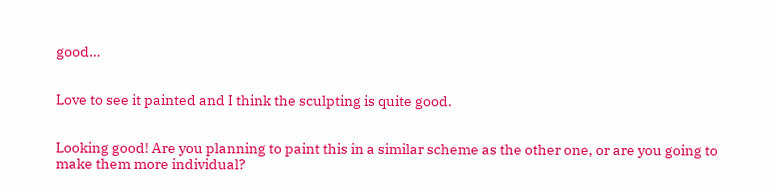good…


Love to see it painted and I think the sculpting is quite good.


Looking good! Are you planning to paint this in a similar scheme as the other one, or are you going to make them more individual?